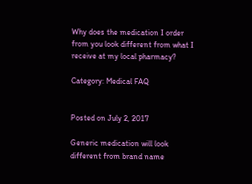Why does the medication I order from you look different from what I receive at my local pharmacy?

Category: Medical FAQ


Posted on July 2, 2017

Generic medication will look different from brand name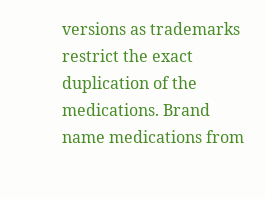versions as trademarks restrict the exact duplication of the medications. Brand name medications from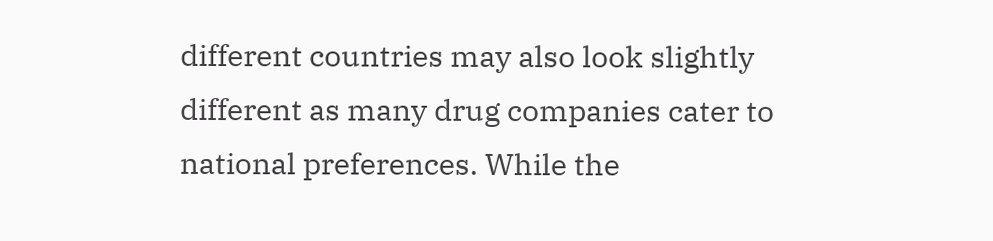different countries may also look slightly different as many drug companies cater to national preferences. While the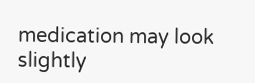medication may look slightly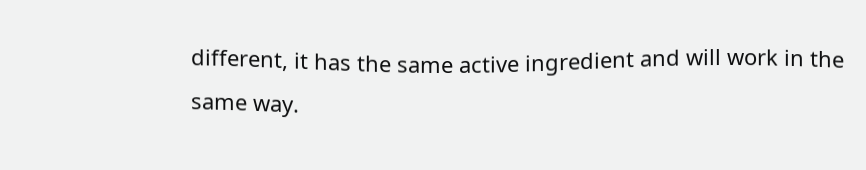different, it has the same active ingredient and will work in the same way.